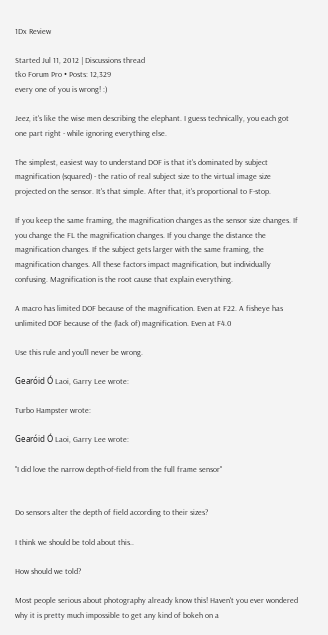1Dx Review

Started Jul 11, 2012 | Discussions thread
tko Forum Pro • Posts: 12,329
every one of you is wrong! :)

Jeez, it's like the wise men describing the elephant. I guess technically, you each got one part right - while ignoring everything else.

The simplest, easiest way to understand DOF is that it's dominated by subject magnification (squared) - the ratio of real subject size to the virtual image size projected on the sensor. It's that simple. After that, it's proportional to F-stop.

If you keep the same framing, the magnification changes as the sensor size changes. If you change the FL the magnification changes. If you change the distance the magnification changes. If the subject gets larger with the same framing, the magnification changes. All these factors impact magnification, but individually confusing. Magnification is the root cause that explain everything.

A macro has limited DOF because of the magnification. Even at F22. A fisheye has unlimited DOF because of the (lack of) magnification. Even at F4.0

Use this rule and you'll never be wrong.

Gearóid Ó Laoi, Garry Lee wrote:

Turbo Hampster wrote:

Gearóid Ó Laoi, Garry Lee wrote:

"I did love the narrow depth-of-field from the full frame sensor"


Do sensors alter the depth of field according to their sizes?

I think we should be told about this..

How should we told?

Most people serious about photography already know this! Haven't you ever wondered why it is pretty much impossible to get any kind of bokeh on a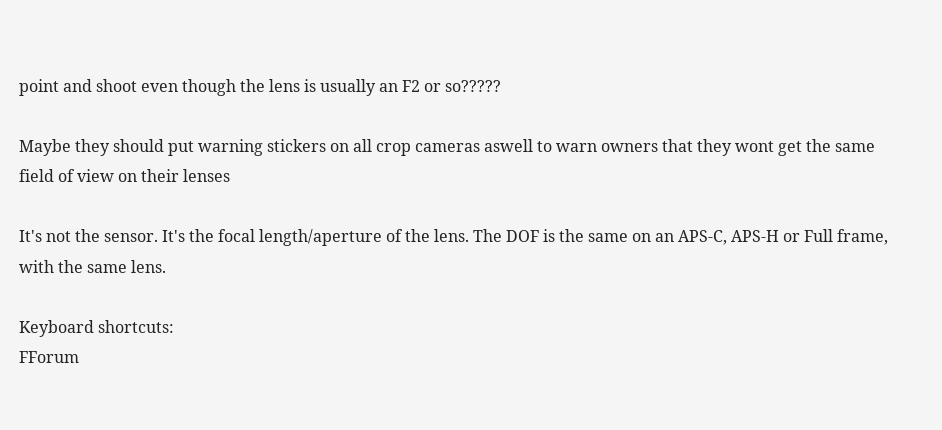point and shoot even though the lens is usually an F2 or so?????

Maybe they should put warning stickers on all crop cameras aswell to warn owners that they wont get the same field of view on their lenses

It's not the sensor. It's the focal length/aperture of the lens. The DOF is the same on an APS-C, APS-H or Full frame, with the same lens.

Keyboard shortcuts:
FForum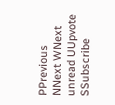PPrevious NNext WNext unread UUpvote SSubscribe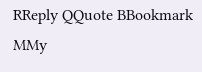RReply QQuote BBookmark MMy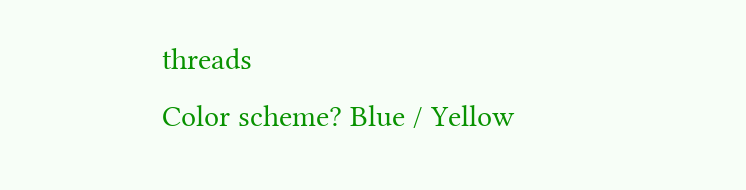threads
Color scheme? Blue / Yellow